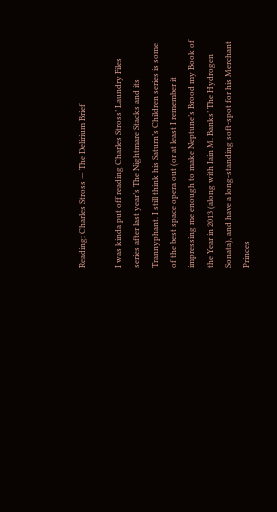Reading: Charles Stross — The Delirium Brief

I was kinda put off reading Charles Stross’ Laundry Files series after last year’s The Nightmare Stacks and its Trannyphant. I still think his Saturn’s Children series is some of the best space opera out (or at least I remember it impressing me enough to make Neptune’s Brood my Book of the Year in 2013 (along with Iain M. Banks’ The Hydrogen Sonata), and have a long-standing soft-spot for his Merchant Princes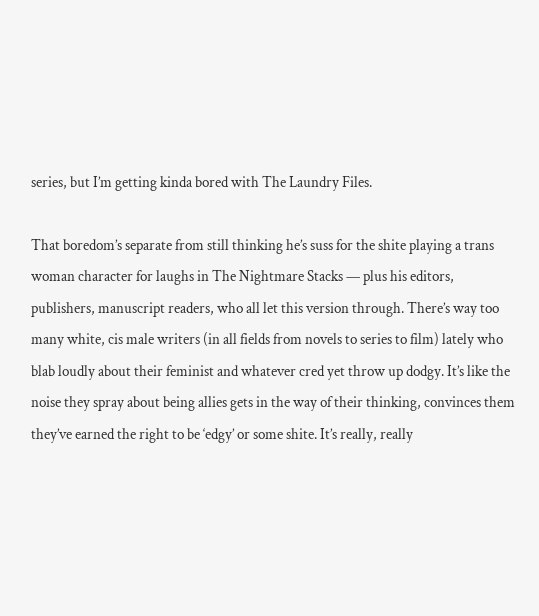series, but I’m getting kinda bored with The Laundry Files.

That boredom’s separate from still thinking he’s suss for the shite playing a trans woman character for laughs in The Nightmare Stacks — plus his editors, publishers, manuscript readers, who all let this version through. There’s way too many white, cis male writers (in all fields from novels to series to film) lately who blab loudly about their feminist and whatever cred yet throw up dodgy. It’s like the noise they spray about being allies gets in the way of their thinking, convinces them they’ve earned the right to be ‘edgy’ or some shite. It’s really, really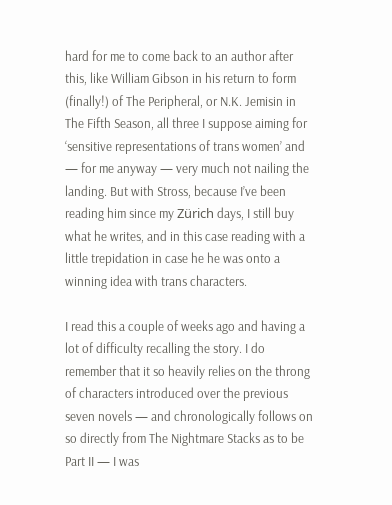hard for me to come back to an author after this, like William Gibson in his return to form (finally!) of The Peripheral, or N.K. Jemisin in The Fifth Season, all three I suppose aiming for ‘sensitive representations of trans women’ and — for me anyway — very much not nailing the landing. But with Stross, because I’ve been reading him since my Zürich days, I still buy what he writes, and in this case reading with a little trepidation in case he he was onto a winning idea with trans characters.

I read this a couple of weeks ago and having a lot of difficulty recalling the story. I do remember that it so heavily relies on the throng of characters introduced over the previous seven novels — and chronologically follows on so directly from The Nightmare Stacks as to be Part II — I was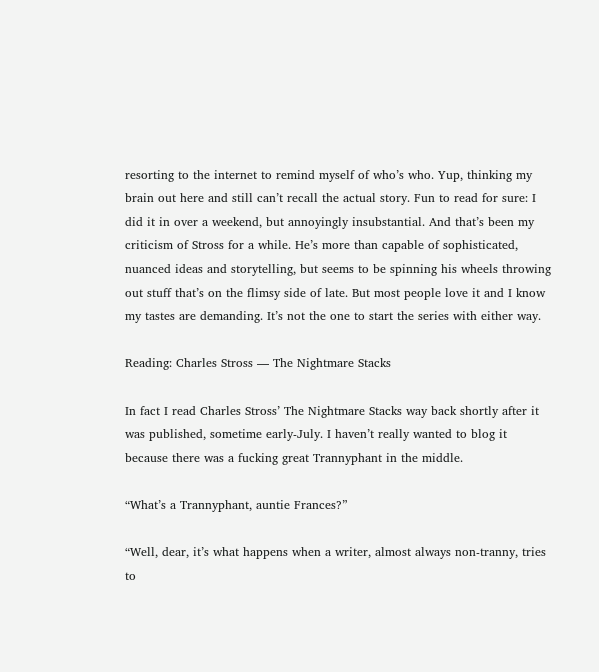resorting to the internet to remind myself of who’s who. Yup, thinking my brain out here and still can’t recall the actual story. Fun to read for sure: I did it in over a weekend, but annoyingly insubstantial. And that’s been my criticism of Stross for a while. He’s more than capable of sophisticated, nuanced ideas and storytelling, but seems to be spinning his wheels throwing out stuff that’s on the flimsy side of late. But most people love it and I know my tastes are demanding. It’s not the one to start the series with either way.

Reading: Charles Stross — The Nightmare Stacks

In fact I read Charles Stross’ The Nightmare Stacks way back shortly after it was published, sometime early-July. I haven’t really wanted to blog it because there was a fucking great Trannyphant in the middle.

“What’s a Trannyphant, auntie Frances?”

“Well, dear, it’s what happens when a writer, almost always non-tranny, tries to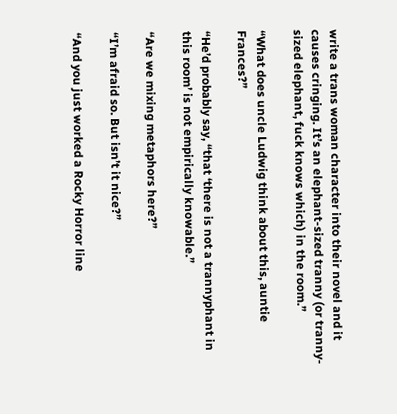write a trans woman character into their novel and it causes cringing. It’s an elephant-sized tranny (or tranny-sized elephant, fuck knows which) in the room.”

“What does uncle Ludwig think about this, auntie Frances?”

“He’d probably say, “that ‘there is not a trannyphant in this room’ is not empirically knowable.”

“Are we mixing metaphors here?”

“I’m afraid so. But isn’t it nice?”

“And you just worked a Rocky Horror line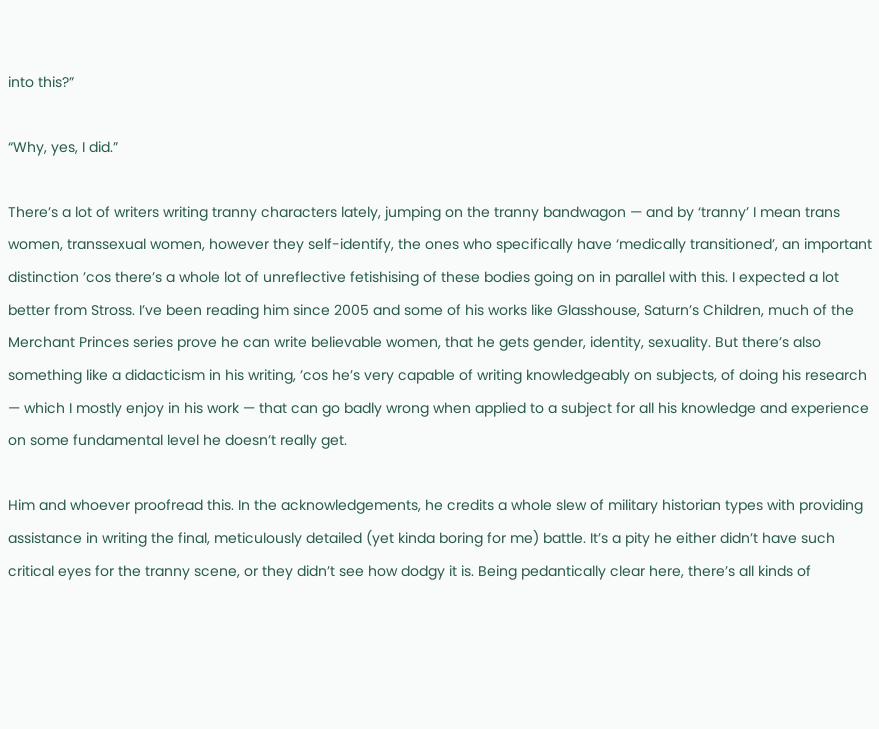into this?”

“Why, yes, I did.”

There’s a lot of writers writing tranny characters lately, jumping on the tranny bandwagon — and by ‘tranny’ I mean trans women, transsexual women, however they self-identify, the ones who specifically have ‘medically transitioned’, an important distinction ’cos there’s a whole lot of unreflective fetishising of these bodies going on in parallel with this. I expected a lot better from Stross. I’ve been reading him since 2005 and some of his works like Glasshouse, Saturn’s Children, much of the Merchant Princes series prove he can write believable women, that he gets gender, identity, sexuality. But there’s also something like a didacticism in his writing, ’cos he’s very capable of writing knowledgeably on subjects, of doing his research — which I mostly enjoy in his work — that can go badly wrong when applied to a subject for all his knowledge and experience on some fundamental level he doesn’t really get.

Him and whoever proofread this. In the acknowledgements, he credits a whole slew of military historian types with providing assistance in writing the final, meticulously detailed (yet kinda boring for me) battle. It’s a pity he either didn’t have such critical eyes for the tranny scene, or they didn’t see how dodgy it is. Being pedantically clear here, there’s all kinds of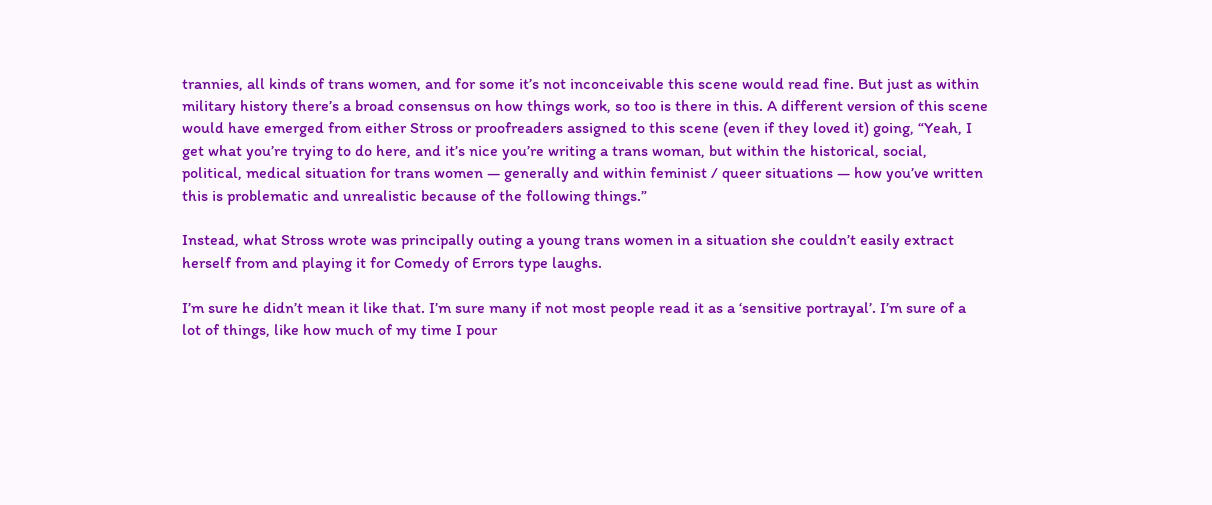trannies, all kinds of trans women, and for some it’s not inconceivable this scene would read fine. But just as within military history there’s a broad consensus on how things work, so too is there in this. A different version of this scene would have emerged from either Stross or proofreaders assigned to this scene (even if they loved it) going, “Yeah, I get what you’re trying to do here, and it’s nice you’re writing a trans woman, but within the historical, social, political, medical situation for trans women — generally and within feminist / queer situations — how you’ve written this is problematic and unrealistic because of the following things.”

Instead, what Stross wrote was principally outing a young trans women in a situation she couldn’t easily extract herself from and playing it for Comedy of Errors type laughs.

I’m sure he didn’t mean it like that. I’m sure many if not most people read it as a ‘sensitive portrayal’. I’m sure of a lot of things, like how much of my time I pour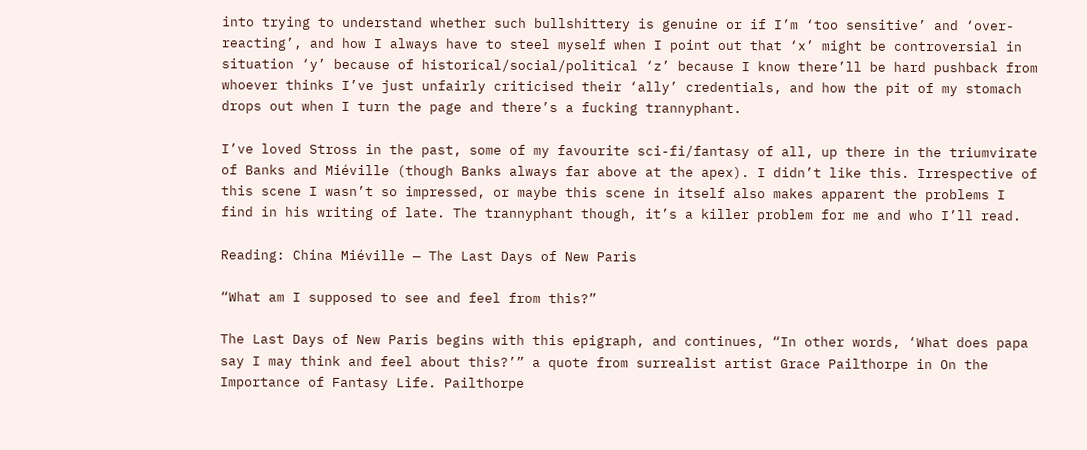into trying to understand whether such bullshittery is genuine or if I’m ‘too sensitive’ and ‘over-reacting’, and how I always have to steel myself when I point out that ‘x’ might be controversial in situation ‘y’ because of historical/social/political ‘z’ because I know there’ll be hard pushback from whoever thinks I’ve just unfairly criticised their ‘ally’ credentials, and how the pit of my stomach drops out when I turn the page and there’s a fucking trannyphant.

I’ve loved Stross in the past, some of my favourite sci-fi/fantasy of all, up there in the triumvirate of Banks and Miéville (though Banks always far above at the apex). I didn’t like this. Irrespective of this scene I wasn’t so impressed, or maybe this scene in itself also makes apparent the problems I find in his writing of late. The trannyphant though, it’s a killer problem for me and who I’ll read.

Reading: China Miéville — The Last Days of New Paris

“What am I supposed to see and feel from this?”

The Last Days of New Paris begins with this epigraph, and continues, “In other words, ‘What does papa say I may think and feel about this?’” a quote from surrealist artist Grace Pailthorpe in On the Importance of Fantasy Life. Pailthorpe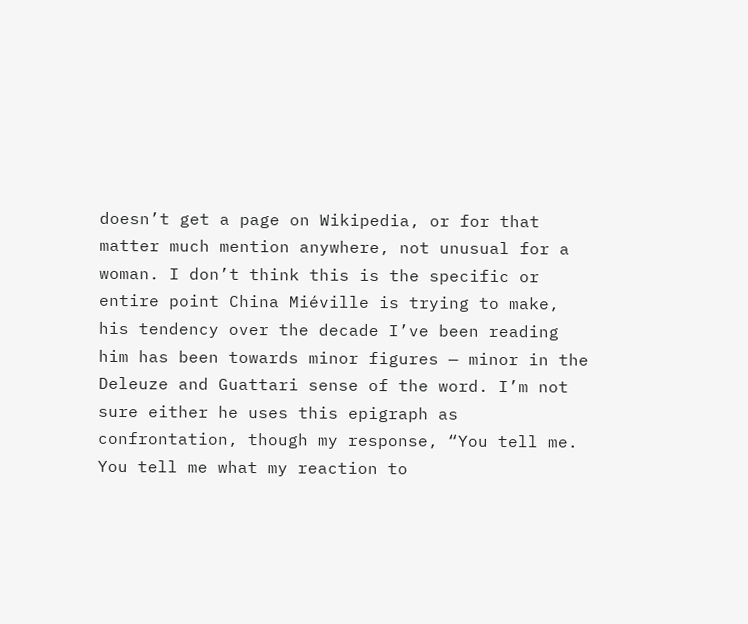doesn’t get a page on Wikipedia, or for that matter much mention anywhere, not unusual for a woman. I don’t think this is the specific or entire point China Miéville is trying to make, his tendency over the decade I’ve been reading him has been towards minor figures — minor in the Deleuze and Guattari sense of the word. I’m not sure either he uses this epigraph as confrontation, though my response, “You tell me. You tell me what my reaction to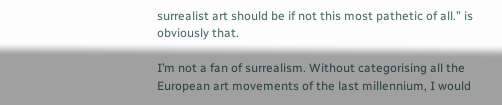surrealist art should be if not this most pathetic of all.” is obviously that.

I’m not a fan of surrealism. Without categorising all the European art movements of the last millennium, I would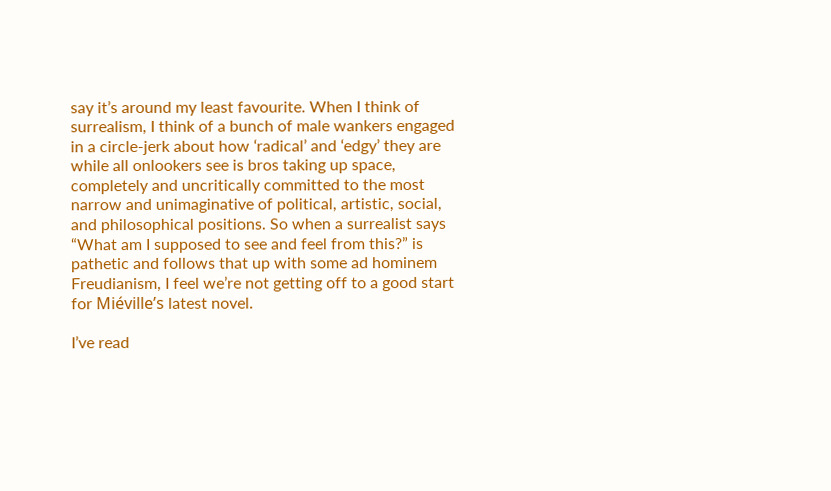say it’s around my least favourite. When I think of surrealism, I think of a bunch of male wankers engaged in a circle-jerk about how ‘radical’ and ‘edgy’ they are while all onlookers see is bros taking up space, completely and uncritically committed to the most narrow and unimaginative of political, artistic, social, and philosophical positions. So when a surrealist says “What am I supposed to see and feel from this?” is pathetic and follows that up with some ad hominem Freudianism, I feel we’re not getting off to a good start for Miéville’s latest novel.

I’ve read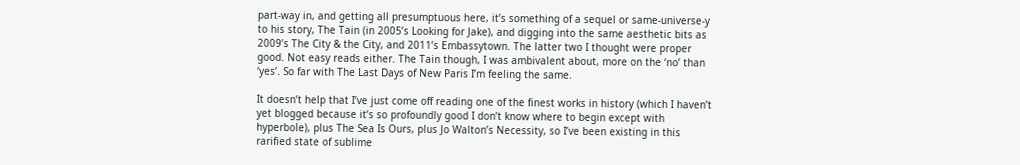part-way in, and getting all presumptuous here, it’s something of a sequel or same-universe-y to his story, The Tain (in 2005’s Looking for Jake), and digging into the same aesthetic bits as 2009’s The City & the City, and 2011’s Embassytown. The latter two I thought were proper good. Not easy reads either. The Tain though, I was ambivalent about, more on the ‘no’ than ‘yes’. So far with The Last Days of New Paris I’m feeling the same.

It doesn’t help that I’ve just come off reading one of the finest works in history (which I haven’t yet blogged because it’s so profoundly good I don’t know where to begin except with hyperbole), plus The Sea Is Ours, plus Jo Walton’s Necessity, so I’ve been existing in this rarified state of sublime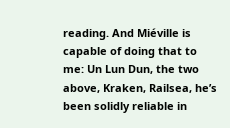reading. And Miéville is capable of doing that to me: Un Lun Dun, the two above, Kraken, Railsea, he’s been solidly reliable in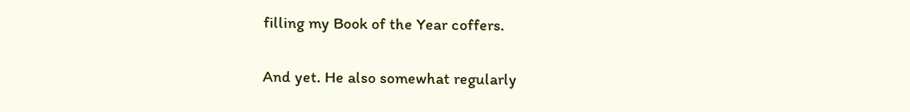filling my Book of the Year coffers.

And yet. He also somewhat regularly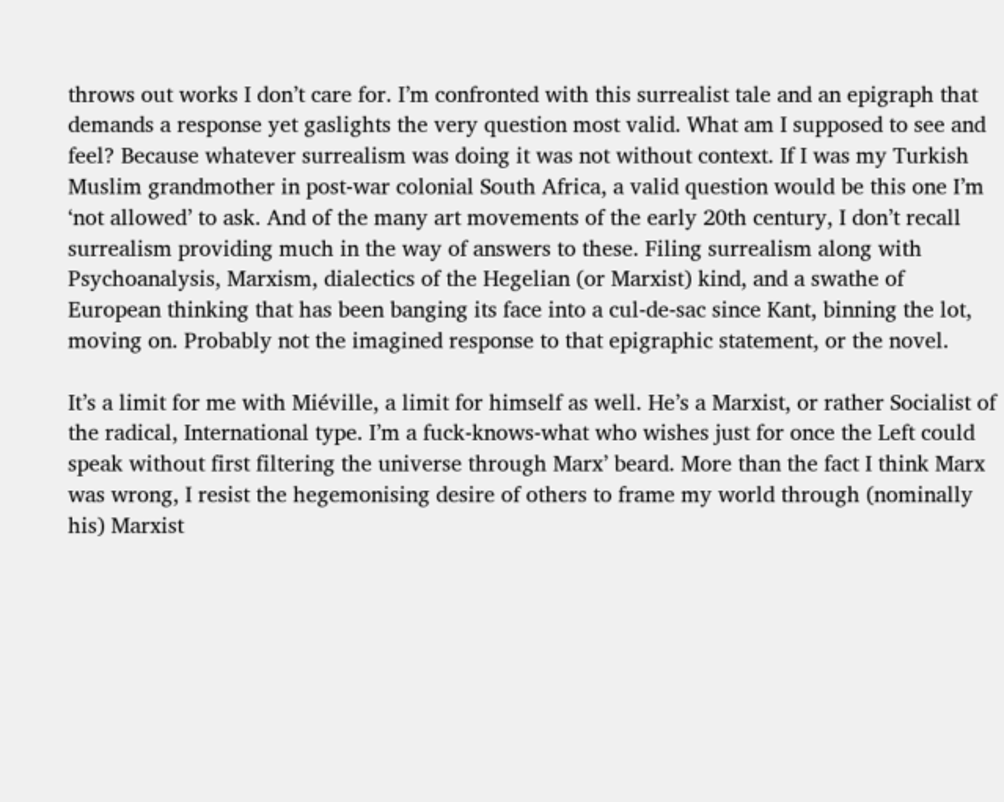throws out works I don’t care for. I’m confronted with this surrealist tale and an epigraph that demands a response yet gaslights the very question most valid. What am I supposed to see and feel? Because whatever surrealism was doing it was not without context. If I was my Turkish Muslim grandmother in post-war colonial South Africa, a valid question would be this one I’m ‘not allowed’ to ask. And of the many art movements of the early 20th century, I don’t recall surrealism providing much in the way of answers to these. Filing surrealism along with Psychoanalysis, Marxism, dialectics of the Hegelian (or Marxist) kind, and a swathe of European thinking that has been banging its face into a cul-de-sac since Kant, binning the lot, moving on. Probably not the imagined response to that epigraphic statement, or the novel.

It’s a limit for me with Miéville, a limit for himself as well. He’s a Marxist, or rather Socialist of the radical, International type. I’m a fuck-knows-what who wishes just for once the Left could speak without first filtering the universe through Marx’ beard. More than the fact I think Marx was wrong, I resist the hegemonising desire of others to frame my world through (nominally his) Marxist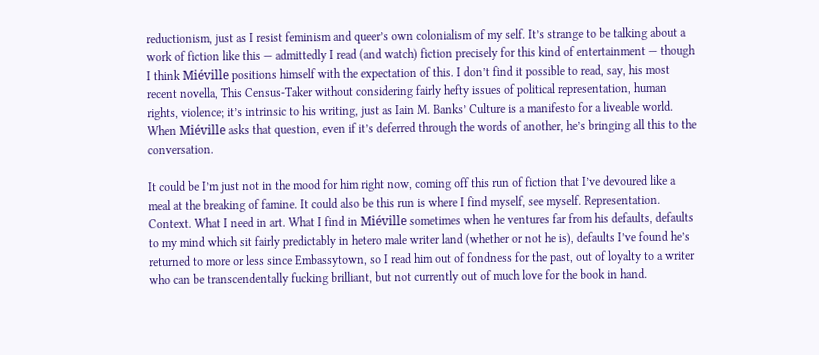reductionism, just as I resist feminism and queer’s own colonialism of my self. It’s strange to be talking about a work of fiction like this — admittedly I read (and watch) fiction precisely for this kind of entertainment — though I think Miéville positions himself with the expectation of this. I don’t find it possible to read, say, his most recent novella, This Census-Taker without considering fairly hefty issues of political representation, human rights, violence; it’s intrinsic to his writing, just as Iain M. Banks’ Culture is a manifesto for a liveable world. When Miéville asks that question, even if it’s deferred through the words of another, he’s bringing all this to the conversation.

It could be I’m just not in the mood for him right now, coming off this run of fiction that I’ve devoured like a meal at the breaking of famine. It could also be this run is where I find myself, see myself. Representation. Context. What I need in art. What I find in Miéville sometimes when he ventures far from his defaults, defaults to my mind which sit fairly predictably in hetero male writer land (whether or not he is), defaults I’ve found he’s returned to more or less since Embassytown, so I read him out of fondness for the past, out of loyalty to a writer who can be transcendentally fucking brilliant, but not currently out of much love for the book in hand.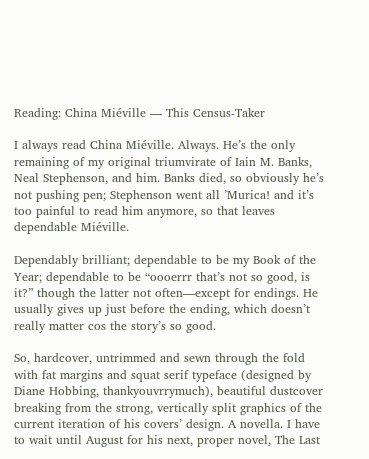Reading: China Miéville — This Census-Taker

I always read China Miéville. Always. He’s the only remaining of my original triumvirate of Iain M. Banks, Neal Stephenson, and him. Banks died, so obviously he’s not pushing pen; Stephenson went all ’Murica! and it’s too painful to read him anymore, so that leaves dependable Miéville.

Dependably brilliant; dependable to be my Book of the Year; dependable to be “oooerrr that’s not so good, is it?” though the latter not often—except for endings. He usually gives up just before the ending, which doesn’t really matter cos the story’s so good.

So, hardcover, untrimmed and sewn through the fold with fat margins and squat serif typeface (designed by Diane Hobbing, thankyouvrrymuch), beautiful dustcover breaking from the strong, vertically split graphics of the current iteration of his covers’ design. A novella. I have to wait until August for his next, proper novel, The Last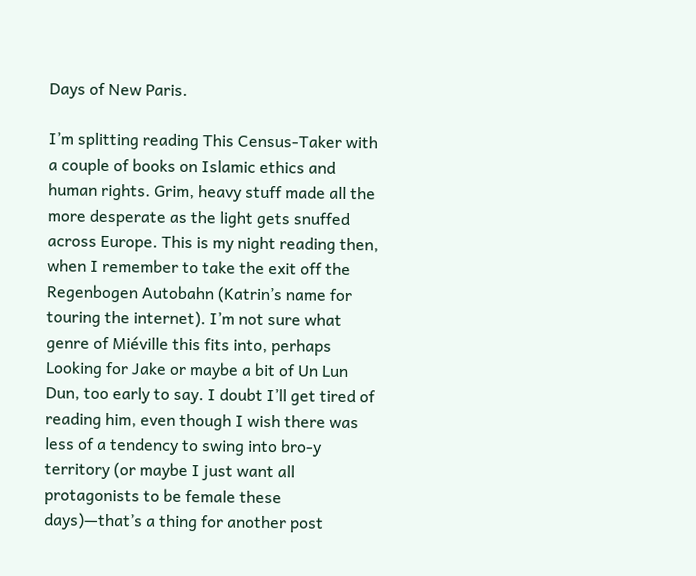Days of New Paris.

I’m splitting reading This Census-Taker with a couple of books on Islamic ethics and human rights. Grim, heavy stuff made all the more desperate as the light gets snuffed across Europe. This is my night reading then, when I remember to take the exit off the Regenbogen Autobahn (Katrin’s name for touring the internet). I’m not sure what genre of Miéville this fits into, perhaps Looking for Jake or maybe a bit of Un Lun Dun, too early to say. I doubt I’ll get tired of reading him, even though I wish there was less of a tendency to swing into bro-y territory (or maybe I just want all protagonists to be female these days)—that’s a thing for another post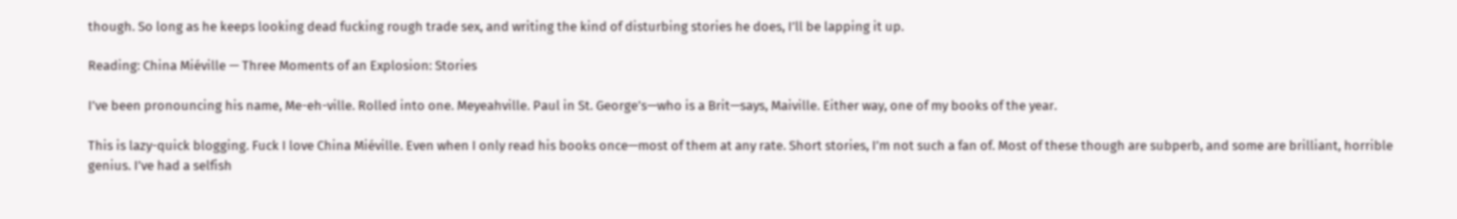though. So long as he keeps looking dead fucking rough trade sex, and writing the kind of disturbing stories he does, I’ll be lapping it up.

Reading: China Miéville — Three Moments of an Explosion: Stories

I’ve been pronouncing his name, Me-eh-ville. Rolled into one. Meyeahville. Paul in St. George’s—who is a Brit—says, Maiville. Either way, one of my books of the year.

This is lazy-quick blogging. Fuck I love China Miéville. Even when I only read his books once—most of them at any rate. Short stories, I’m not such a fan of. Most of these though are subperb, and some are brilliant, horrible genius. I’ve had a selfish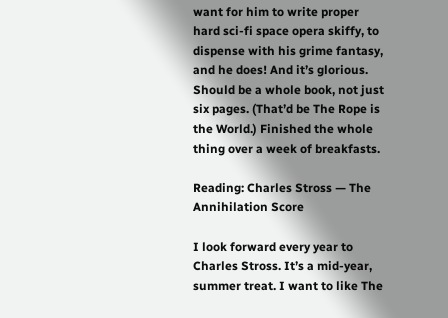want for him to write proper hard sci-fi space opera skiffy, to dispense with his grime fantasy, and he does! And it’s glorious. Should be a whole book, not just six pages. (That’d be The Rope is the World.) Finished the whole thing over a week of breakfasts.

Reading: Charles Stross — The Annihilation Score

I look forward every year to Charles Stross. It’s a mid-year, summer treat. I want to like The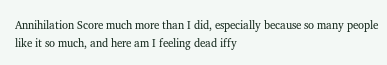Annihilation Score much more than I did, especially because so many people like it so much, and here am I feeling dead iffy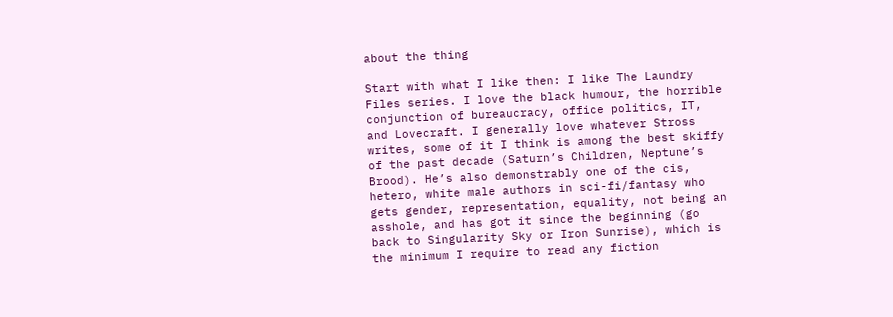about the thing

Start with what I like then: I like The Laundry Files series. I love the black humour, the horrible conjunction of bureaucracy, office politics, IT, and Lovecraft. I generally love whatever Stross writes, some of it I think is among the best skiffy of the past decade (Saturn’s Children, Neptune’s Brood). He’s also demonstrably one of the cis, hetero, white male authors in sci-fi/fantasy who gets gender, representation, equality, not being an asshole, and has got it since the beginning (go back to Singularity Sky or Iron Sunrise), which is the minimum I require to read any fiction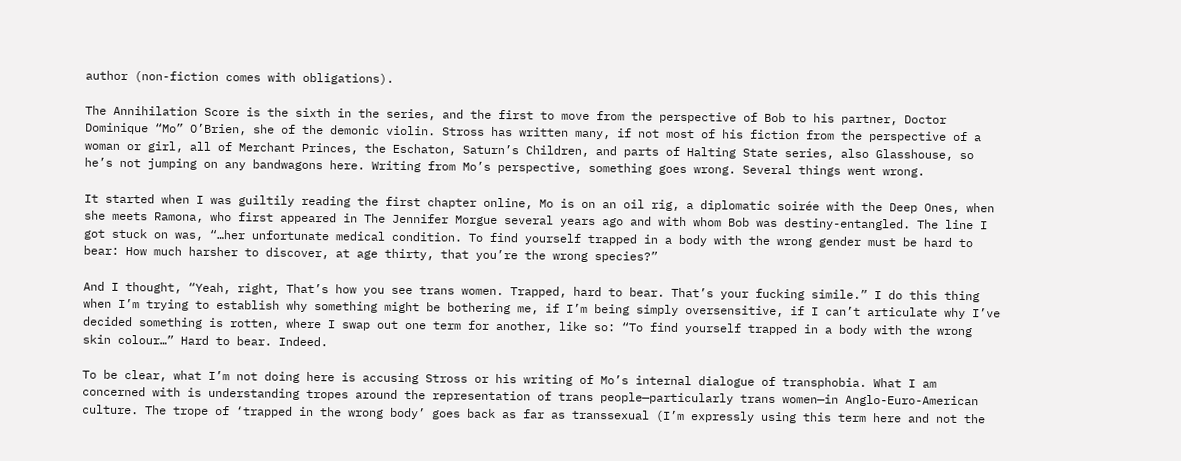author (non-fiction comes with obligations).

The Annihilation Score is the sixth in the series, and the first to move from the perspective of Bob to his partner, Doctor Dominique “Mo” O’Brien, she of the demonic violin. Stross has written many, if not most of his fiction from the perspective of a woman or girl, all of Merchant Princes, the Eschaton, Saturn’s Children, and parts of Halting State series, also Glasshouse, so he’s not jumping on any bandwagons here. Writing from Mo’s perspective, something goes wrong. Several things went wrong.

It started when I was guiltily reading the first chapter online, Mo is on an oil rig, a diplomatic soirée with the Deep Ones, when she meets Ramona, who first appeared in The Jennifer Morgue several years ago and with whom Bob was destiny-entangled. The line I got stuck on was, “…her unfortunate medical condition. To find yourself trapped in a body with the wrong gender must be hard to bear: How much harsher to discover, at age thirty, that you’re the wrong species?”

And I thought, “Yeah, right, That’s how you see trans women. Trapped, hard to bear. That’s your fucking simile.” I do this thing when I’m trying to establish why something might be bothering me, if I’m being simply oversensitive, if I can’t articulate why I’ve decided something is rotten, where I swap out one term for another, like so: “To find yourself trapped in a body with the wrong skin colour…” Hard to bear. Indeed.

To be clear, what I’m not doing here is accusing Stross or his writing of Mo’s internal dialogue of transphobia. What I am concerned with is understanding tropes around the representation of trans people—particularly trans women—in Anglo-Euro-American culture. The trope of ‘trapped in the wrong body’ goes back as far as transsexual (I’m expressly using this term here and not the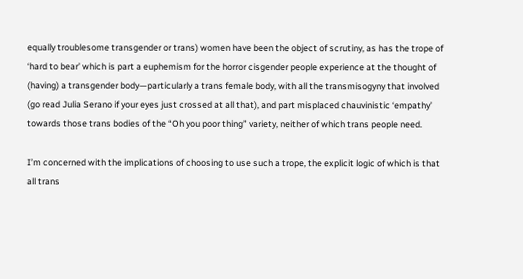equally troublesome transgender or trans) women have been the object of scrutiny, as has the trope of ‘hard to bear’ which is part a euphemism for the horror cisgender people experience at the thought of (having) a transgender body—particularly a trans female body, with all the transmisogyny that involved (go read Julia Serano if your eyes just crossed at all that), and part misplaced chauvinistic ‘empathy’ towards those trans bodies of the “Oh you poor thing” variety, neither of which trans people need.

I’m concerned with the implications of choosing to use such a trope, the explicit logic of which is that all trans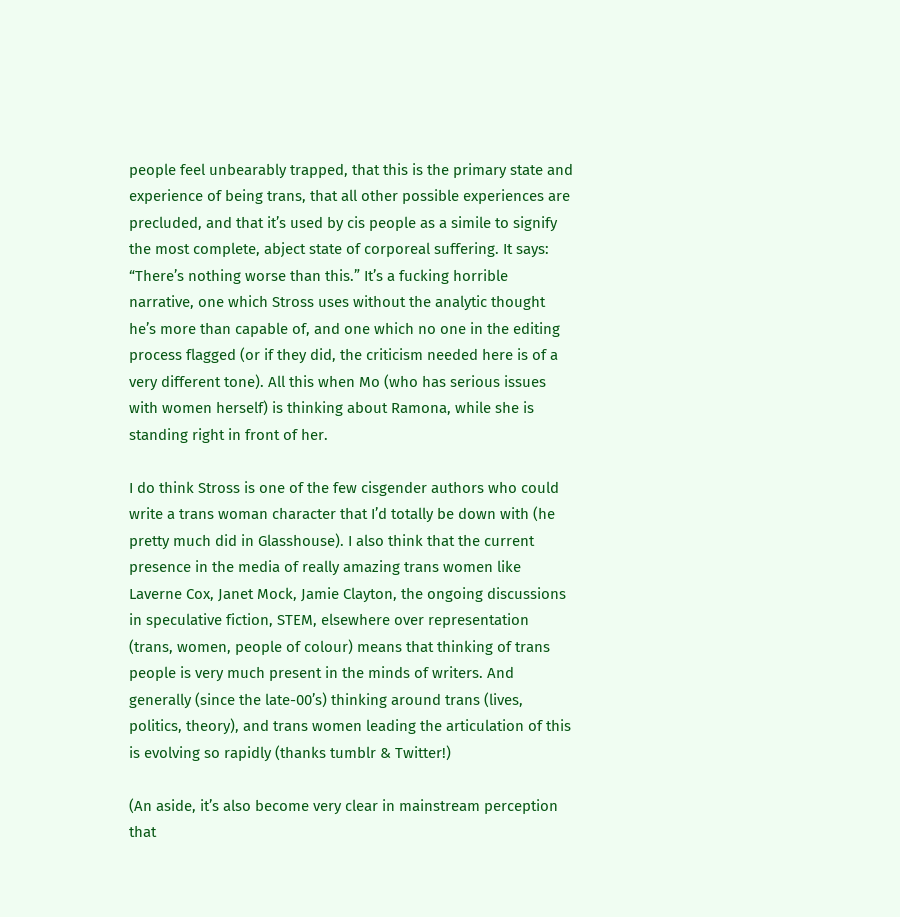people feel unbearably trapped, that this is the primary state and experience of being trans, that all other possible experiences are precluded, and that it’s used by cis people as a simile to signify the most complete, abject state of corporeal suffering. It says: “There’s nothing worse than this.” It’s a fucking horrible narrative, one which Stross uses without the analytic thought he’s more than capable of, and one which no one in the editing process flagged (or if they did, the criticism needed here is of a very different tone). All this when Mo (who has serious issues with women herself) is thinking about Ramona, while she is standing right in front of her.

I do think Stross is one of the few cisgender authors who could write a trans woman character that I’d totally be down with (he pretty much did in Glasshouse). I also think that the current presence in the media of really amazing trans women like Laverne Cox, Janet Mock, Jamie Clayton, the ongoing discussions in speculative fiction, STEM, elsewhere over representation (trans, women, people of colour) means that thinking of trans people is very much present in the minds of writers. And generally (since the late-00’s) thinking around trans (lives, politics, theory), and trans women leading the articulation of this is evolving so rapidly (thanks tumblr & Twitter!)

(An aside, it’s also become very clear in mainstream perception that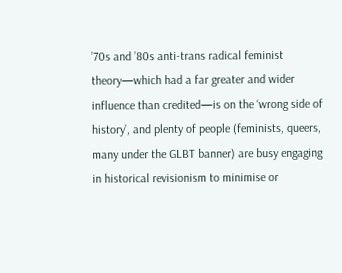’70s and ’80s anti-trans radical feminist theory—which had a far greater and wider influence than credited—is on the ‘wrong side of history’, and plenty of people (feminists, queers, many under the GLBT banner) are busy engaging in historical revisionism to minimise or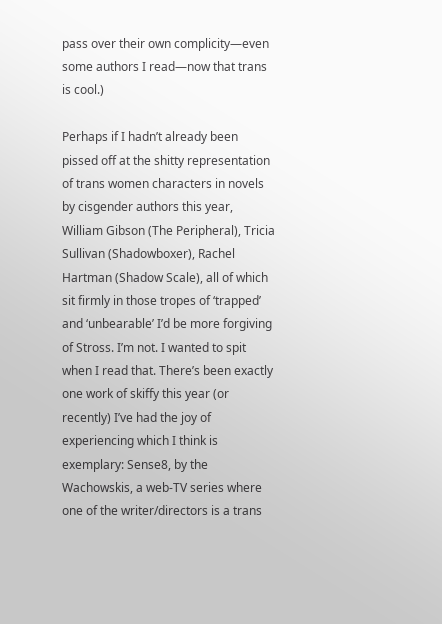pass over their own complicity—even some authors I read—now that trans is cool.)

Perhaps if I hadn’t already been pissed off at the shitty representation of trans women characters in novels by cisgender authors this year, William Gibson (The Peripheral), Tricia Sullivan (Shadowboxer), Rachel Hartman (Shadow Scale), all of which sit firmly in those tropes of ‘trapped’ and ‘unbearable’ I’d be more forgiving of Stross. I’m not. I wanted to spit when I read that. There’s been exactly one work of skiffy this year (or recently) I’ve had the joy of experiencing which I think is exemplary: Sense8, by the Wachowskis, a web-TV series where one of the writer/directors is a trans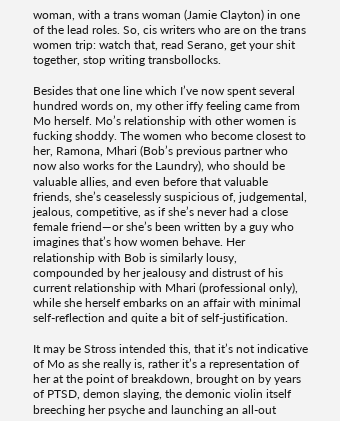woman, with a trans woman (Jamie Clayton) in one of the lead roles. So, cis writers who are on the trans women trip: watch that, read Serano, get your shit together, stop writing transbollocks.

Besides that one line which I’ve now spent several hundred words on, my other iffy feeling came from Mo herself. Mo’s relationship with other women is fucking shoddy. The women who become closest to her, Ramona, Mhari (Bob’s previous partner who now also works for the Laundry), who should be valuable allies, and even before that valuable friends, she’s ceaselessly suspicious of, judgemental, jealous, competitive, as if she’s never had a close female friend—or she’s been written by a guy who imagines that’s how women behave. Her relationship with Bob is similarly lousy, compounded by her jealousy and distrust of his current relationship with Mhari (professional only), while she herself embarks on an affair with minimal self-reflection and quite a bit of self-justification.

It may be Stross intended this, that it’s not indicative of Mo as she really is, rather it’s a representation of her at the point of breakdown, brought on by years of PTSD, demon slaying, the demonic violin itself breeching her psyche and launching an all-out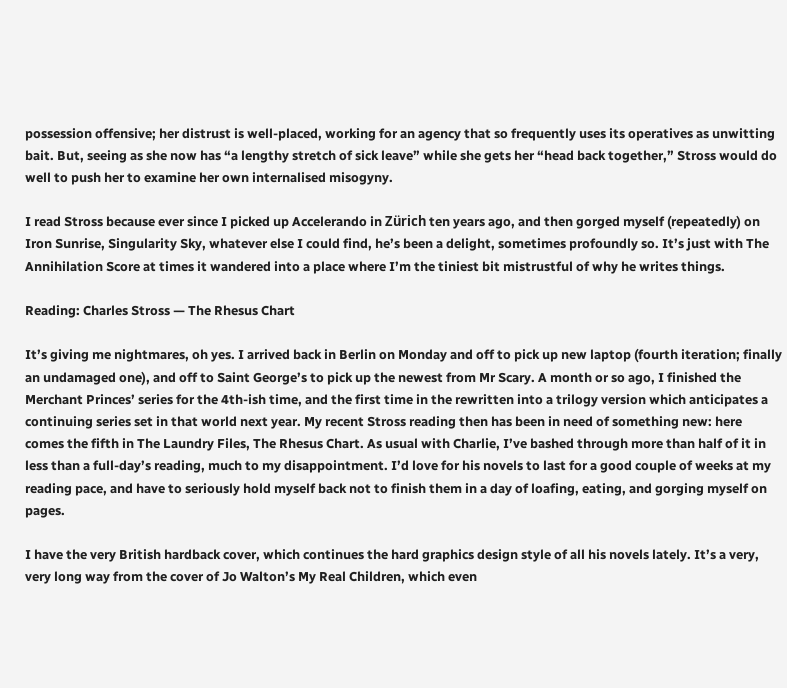possession offensive; her distrust is well-placed, working for an agency that so frequently uses its operatives as unwitting bait. But, seeing as she now has “a lengthy stretch of sick leave” while she gets her “head back together,” Stross would do well to push her to examine her own internalised misogyny.

I read Stross because ever since I picked up Accelerando in Zürich ten years ago, and then gorged myself (repeatedly) on Iron Sunrise, Singularity Sky, whatever else I could find, he’s been a delight, sometimes profoundly so. It’s just with The Annihilation Score at times it wandered into a place where I’m the tiniest bit mistrustful of why he writes things.

Reading: Charles Stross — The Rhesus Chart

It’s giving me nightmares, oh yes. I arrived back in Berlin on Monday and off to pick up new laptop (fourth iteration; finally an undamaged one), and off to Saint George’s to pick up the newest from Mr Scary. A month or so ago, I finished the Merchant Princes’ series for the 4th-ish time, and the first time in the rewritten into a trilogy version which anticipates a continuing series set in that world next year. My recent Stross reading then has been in need of something new: here comes the fifth in The Laundry Files, The Rhesus Chart. As usual with Charlie, I’ve bashed through more than half of it in less than a full-day’s reading, much to my disappointment. I’d love for his novels to last for a good couple of weeks at my reading pace, and have to seriously hold myself back not to finish them in a day of loafing, eating, and gorging myself on pages.

I have the very British hardback cover, which continues the hard graphics design style of all his novels lately. It’s a very, very long way from the cover of Jo Walton’s My Real Children, which even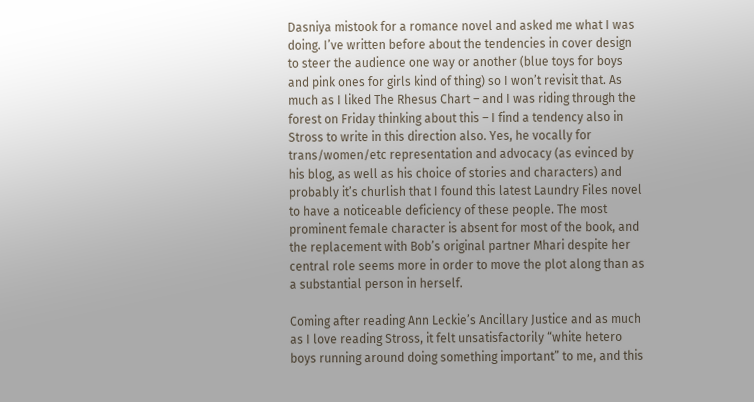Dasniya mistook for a romance novel and asked me what I was doing. I’ve written before about the tendencies in cover design to steer the audience one way or another (blue toys for boys and pink ones for girls kind of thing) so I won’t revisit that. As much as I liked The Rhesus Chart – and I was riding through the forest on Friday thinking about this – I find a tendency also in Stross to write in this direction also. Yes, he vocally for trans/women/etc representation and advocacy (as evinced by his blog, as well as his choice of stories and characters) and probably it’s churlish that I found this latest Laundry Files novel to have a noticeable deficiency of these people. The most prominent female character is absent for most of the book, and the replacement with Bob’s original partner Mhari despite her central role seems more in order to move the plot along than as a substantial person in herself.

Coming after reading Ann Leckie’s Ancillary Justice and as much as I love reading Stross, it felt unsatisfactorily “white hetero boys running around doing something important” to me, and this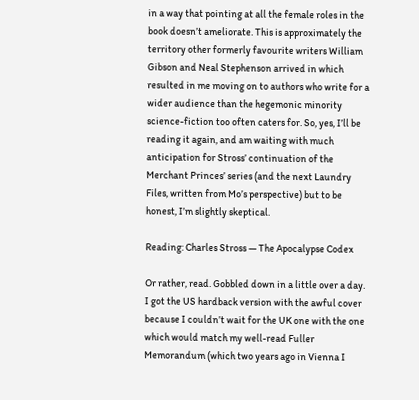in a way that pointing at all the female roles in the book doesn’t ameliorate. This is approximately the territory other formerly favourite writers William Gibson and Neal Stephenson arrived in which resulted in me moving on to authors who write for a wider audience than the hegemonic minority science-fiction too often caters for. So, yes, I’ll be reading it again, and am waiting with much anticipation for Stross’ continuation of the Merchant Princes’ series (and the next Laundry Files, written from Mo’s perspective) but to be honest, I’m slightly skeptical.

Reading: Charles Stross — The Apocalypse Codex

Or rather, read. Gobbled down in a little over a day. I got the US hardback version with the awful cover because I couldn’t wait for the UK one with the one which would match my well-read Fuller Memorandum (which two years ago in Vienna I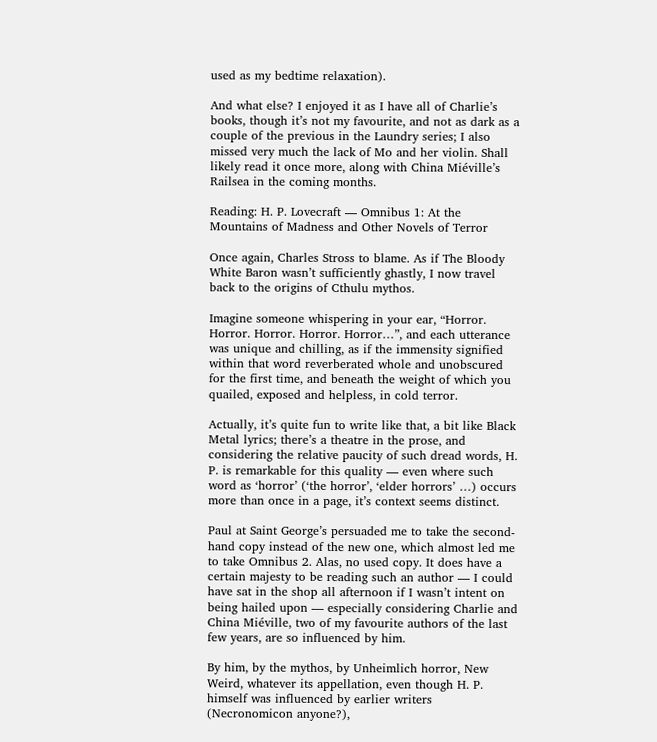used as my bedtime relaxation).

And what else? I enjoyed it as I have all of Charlie’s books, though it’s not my favourite, and not as dark as a couple of the previous in the Laundry series; I also missed very much the lack of Mo and her violin. Shall likely read it once more, along with China Miéville’s Railsea in the coming months.

Reading: H. P. Lovecraft — Omnibus 1: At the Mountains of Madness and Other Novels of Terror

Once again, Charles Stross to blame. As if The Bloody White Baron wasn’t sufficiently ghastly, I now travel back to the origins of Cthulu mythos.

Imagine someone whispering in your ear, “Horror. Horror. Horror. Horror. Horror…”, and each utterance was unique and chilling, as if the immensity signified within that word reverberated whole and unobscured for the first time, and beneath the weight of which you quailed, exposed and helpless, in cold terror.

Actually, it’s quite fun to write like that, a bit like Black Metal lyrics; there’s a theatre in the prose, and considering the relative paucity of such dread words, H. P. is remarkable for this quality — even where such word as ‘horror’ (‘the horror’, ‘elder horrors’ …) occurs more than once in a page, it’s context seems distinct.

Paul at Saint George’s persuaded me to take the second-hand copy instead of the new one, which almost led me to take Omnibus 2. Alas, no used copy. It does have a certain majesty to be reading such an author — I could have sat in the shop all afternoon if I wasn’t intent on being hailed upon — especially considering Charlie and China Miéville, two of my favourite authors of the last few years, are so influenced by him.

By him, by the mythos, by Unheimlich horror, New Weird, whatever its appellation, even though H. P. himself was influenced by earlier writers (Necronomicon anyone?),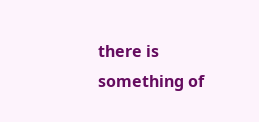there is something of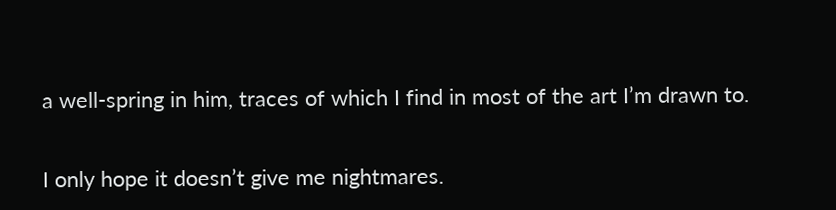a well-spring in him, traces of which I find in most of the art I’m drawn to.

I only hope it doesn’t give me nightmares.